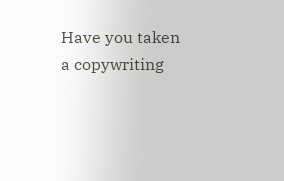Have you taken a copywriting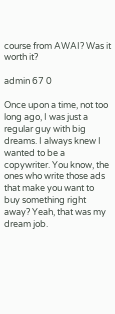course from AWAI? Was it worth it?

admin 67 0

Once upon a time, not too long ago, I was just a regular guy with big dreams. I always knew I wanted to be a copywriter. You know, the ones who write those ads that make you want to buy something right away? Yeah, that was my dream job.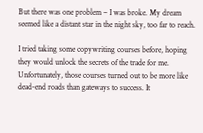But there was one problem – I was broke. My dream seemed like a distant star in the night sky, too far to reach.

I tried taking some copywriting courses before, hoping they would unlock the secrets of the trade for me. Unfortunately, those courses turned out to be more like dead-end roads than gateways to success. It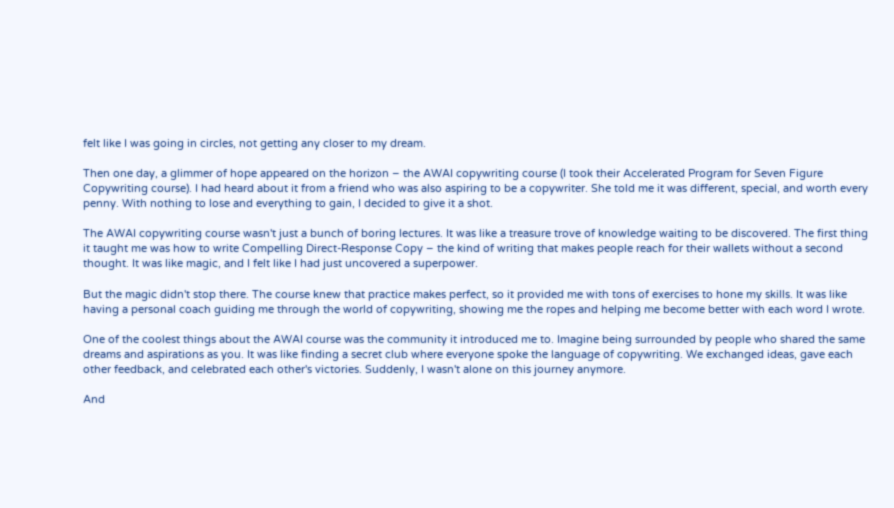felt like I was going in circles, not getting any closer to my dream.

Then one day, a glimmer of hope appeared on the horizon – the AWAI copywriting course (I took their Accelerated Program for Seven Figure Copywriting course). I had heard about it from a friend who was also aspiring to be a copywriter. She told me it was different, special, and worth every penny. With nothing to lose and everything to gain, I decided to give it a shot.

The AWAI copywriting course wasn't just a bunch of boring lectures. It was like a treasure trove of knowledge waiting to be discovered. The first thing it taught me was how to write Compelling Direct-Response Copy – the kind of writing that makes people reach for their wallets without a second thought. It was like magic, and I felt like I had just uncovered a superpower.

But the magic didn't stop there. The course knew that practice makes perfect, so it provided me with tons of exercises to hone my skills. It was like having a personal coach guiding me through the world of copywriting, showing me the ropes and helping me become better with each word I wrote.

One of the coolest things about the AWAI course was the community it introduced me to. Imagine being surrounded by people who shared the same dreams and aspirations as you. It was like finding a secret club where everyone spoke the language of copywriting. We exchanged ideas, gave each other feedback, and celebrated each other's victories. Suddenly, I wasn't alone on this journey anymore.

And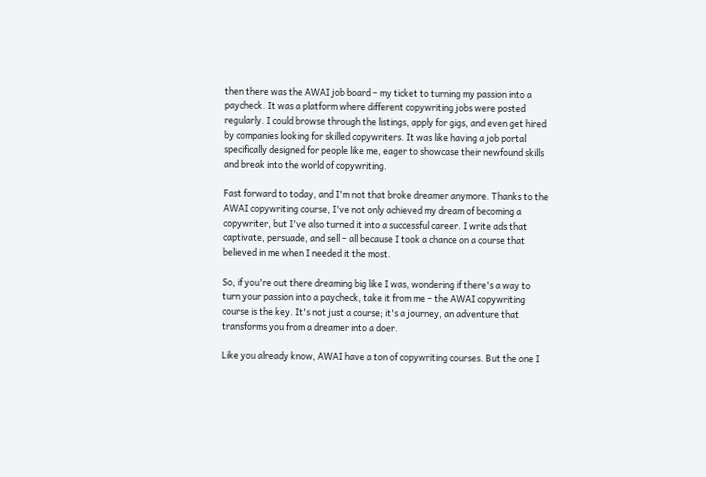then there was the AWAI job board – my ticket to turning my passion into a paycheck. It was a platform where different copywriting jobs were posted regularly. I could browse through the listings, apply for gigs, and even get hired by companies looking for skilled copywriters. It was like having a job portal specifically designed for people like me, eager to showcase their newfound skills and break into the world of copywriting.

Fast forward to today, and I'm not that broke dreamer anymore. Thanks to the AWAI copywriting course, I've not only achieved my dream of becoming a copywriter, but I've also turned it into a successful career. I write ads that captivate, persuade, and sell – all because I took a chance on a course that believed in me when I needed it the most.

So, if you're out there dreaming big like I was, wondering if there's a way to turn your passion into a paycheck, take it from me – the AWAI copywriting course is the key. It's not just a course; it's a journey, an adventure that transforms you from a dreamer into a doer.

Like you already know, AWAI have a ton of copywriting courses. But the one I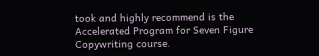took and highly recommend is the Accelerated Program for Seven Figure Copywriting course.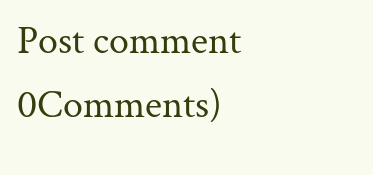Post comment 0Comments)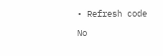• Refresh code

No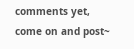comments yet, come on and post~